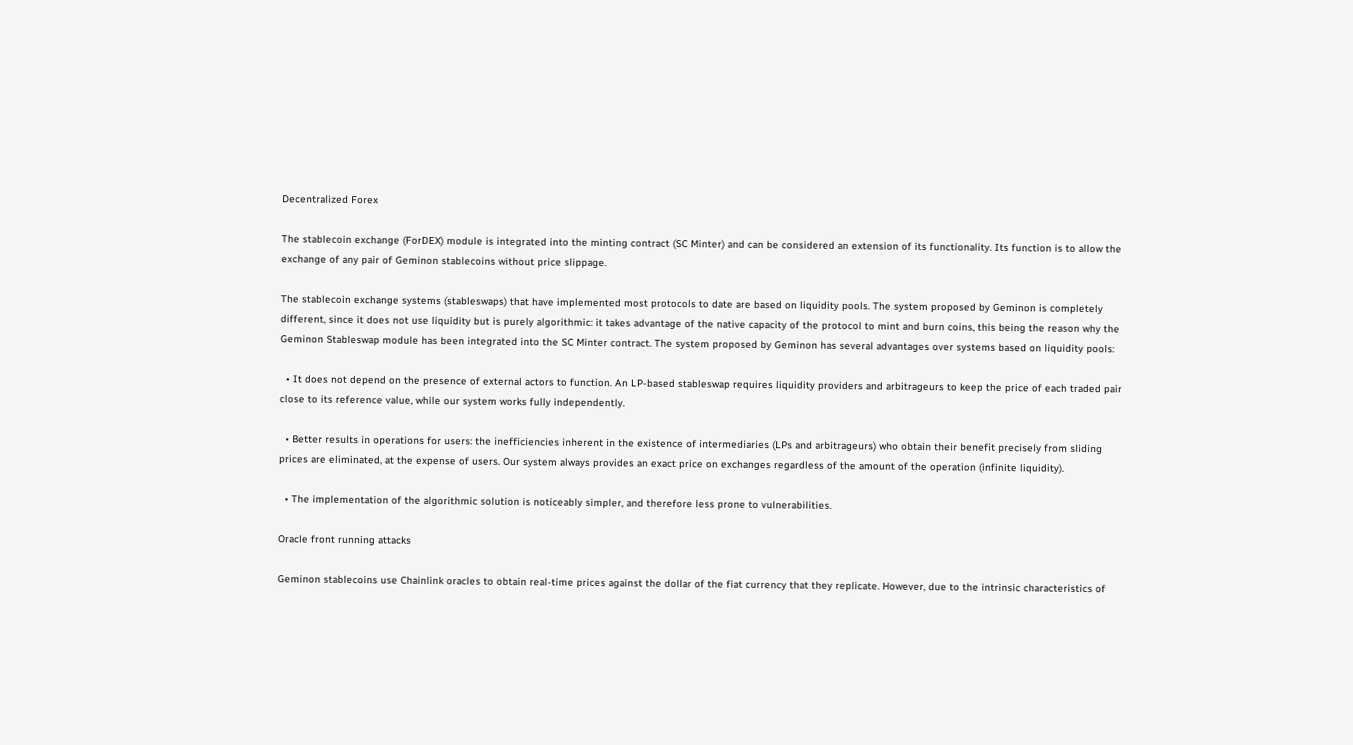Decentralized Forex

The stablecoin exchange (ForDEX) module is integrated into the minting contract (SC Minter) and can be considered an extension of its functionality. Its function is to allow the exchange of any pair of Geminon stablecoins without price slippage.

The stablecoin exchange systems (stableswaps) that have implemented most protocols to date are based on liquidity pools. The system proposed by Geminon is completely different, since it does not use liquidity but is purely algorithmic: it takes advantage of the native capacity of the protocol to mint and burn coins, this being the reason why the Geminon Stableswap module has been integrated into the SC Minter contract. The system proposed by Geminon has several advantages over systems based on liquidity pools:

  • It does not depend on the presence of external actors to function. An LP-based stableswap requires liquidity providers and arbitrageurs to keep the price of each traded pair close to its reference value, while our system works fully independently.

  • Better results in operations for users: the inefficiencies inherent in the existence of intermediaries (LPs and arbitrageurs) who obtain their benefit precisely from sliding prices are eliminated, at the expense of users. Our system always provides an exact price on exchanges regardless of the amount of the operation (infinite liquidity).

  • The implementation of the algorithmic solution is noticeably simpler, and therefore less prone to vulnerabilities.

Oracle front running attacks

Geminon stablecoins use Chainlink oracles to obtain real-time prices against the dollar of the fiat currency that they replicate. However, due to the intrinsic characteristics of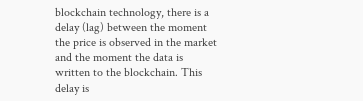blockchain technology, there is a delay (lag) between the moment the price is observed in the market and the moment the data is written to the blockchain. This delay is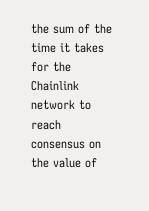the sum of the time it takes for the Chainlink network to reach consensus on the value of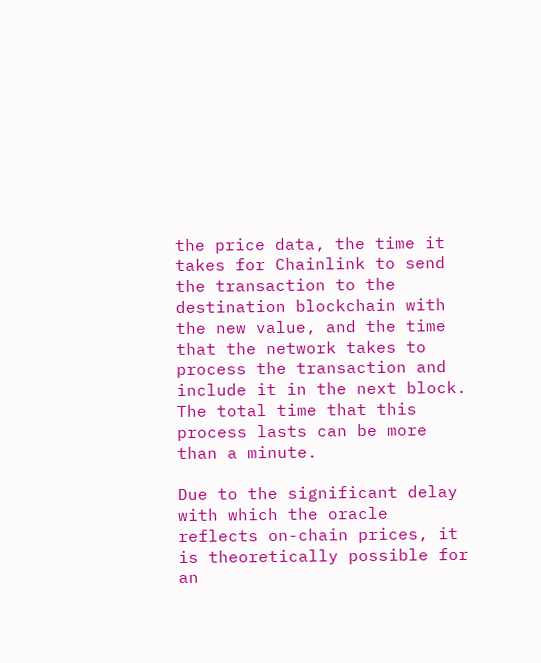the price data, the time it takes for Chainlink to send the transaction to the destination blockchain with the new value, and the time that the network takes to process the transaction and include it in the next block. The total time that this process lasts can be more than a minute.

Due to the significant delay with which the oracle reflects on-chain prices, it is theoretically possible for an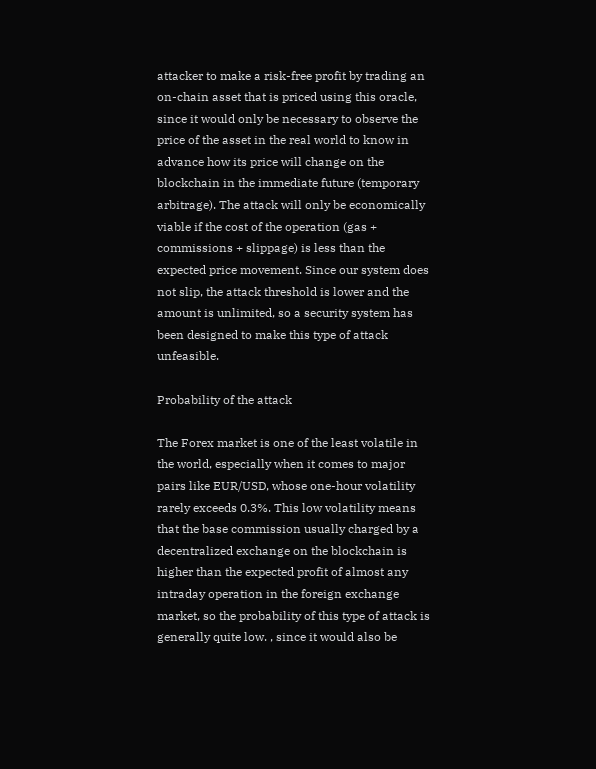attacker to make a risk-free profit by trading an on-chain asset that is priced using this oracle, since it would only be necessary to observe the price of the asset in the real world to know in advance how its price will change on the blockchain in the immediate future (temporary arbitrage). The attack will only be economically viable if the cost of the operation (gas + commissions + slippage) is less than the expected price movement. Since our system does not slip, the attack threshold is lower and the amount is unlimited, so a security system has been designed to make this type of attack unfeasible.

Probability of the attack

The Forex market is one of the least volatile in the world, especially when it comes to major pairs like EUR/USD, whose one-hour volatility rarely exceeds 0.3%. This low volatility means that the base commission usually charged by a decentralized exchange on the blockchain is higher than the expected profit of almost any intraday operation in the foreign exchange market, so the probability of this type of attack is generally quite low. , since it would also be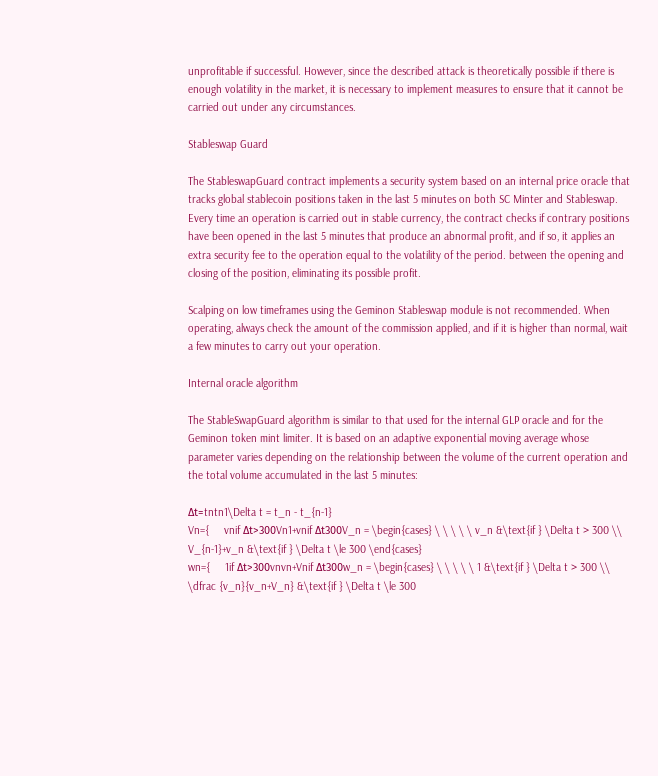unprofitable if successful. However, since the described attack is theoretically possible if there is enough volatility in the market, it is necessary to implement measures to ensure that it cannot be carried out under any circumstances.

Stableswap Guard

The StableswapGuard contract implements a security system based on an internal price oracle that tracks global stablecoin positions taken in the last 5 minutes on both SC Minter and Stableswap. Every time an operation is carried out in stable currency, the contract checks if contrary positions have been opened in the last 5 minutes that produce an abnormal profit, and if so, it applies an extra security fee to the operation equal to the volatility of the period. between the opening and closing of the position, eliminating its possible profit.

Scalping on low timeframes using the Geminon Stableswap module is not recommended. When operating, always check the amount of the commission applied, and if it is higher than normal, wait a few minutes to carry out your operation.

Internal oracle algorithm

The StableSwapGuard algorithm is similar to that used for the internal GLP oracle and for the Geminon token mint limiter. It is based on an adaptive exponential moving average whose parameter varies depending on the relationship between the volume of the current operation and the total volume accumulated in the last 5 minutes:

Δt=tntn1\Delta t = t_n - t_{n-1}
Vn={     vnif Δt>300Vn1+vnif Δt300V_n = \begin{cases} \ \ \ \ \ v_n &\text{if } \Delta t > 300 \\ V_{n-1}+v_n &\text{if } \Delta t \le 300 \end{cases}
wn={     1if Δt>300vnvn+Vnif Δt300w_n = \begin{cases} \ \ \ \ \ 1 &\text{if } \Delta t > 300 \\ \dfrac {v_n}{v_n+V_n} &\text{if } \Delta t \le 300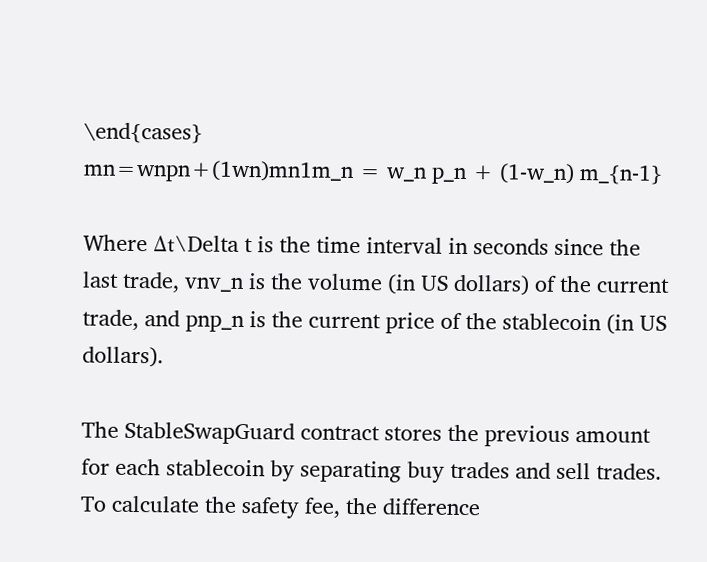\end{cases}
mn=wnpn+(1wn)mn1m_n = w_n p_n + (1-w_n) m_{n-1}

Where Δt\Delta t is the time interval in seconds since the last trade, vnv_n is the volume (in US dollars) of the current trade, and pnp_n is the current price of the stablecoin (in US dollars).

The StableSwapGuard contract stores the previous amount for each stablecoin by separating buy trades and sell trades. To calculate the safety fee, the difference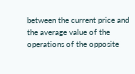between the current price and the average value of the operations of the opposite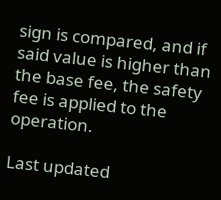sign is compared, and if said value is higher than the base fee, the safety fee is applied to the operation.

Last updated